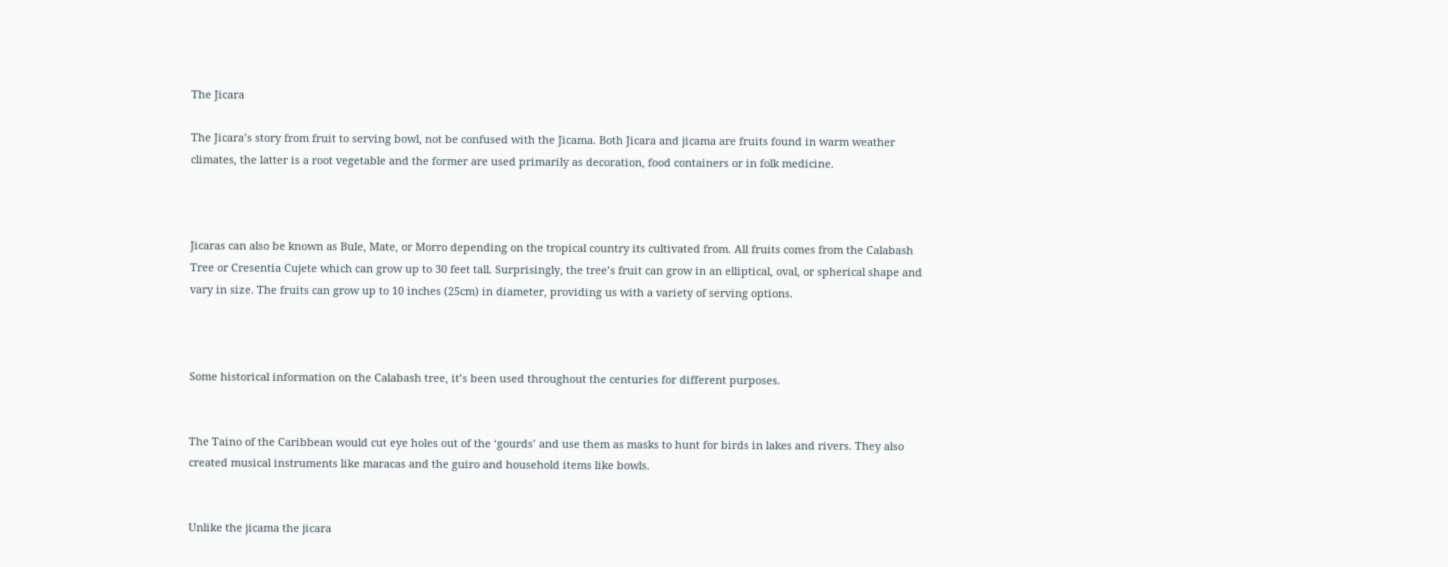The Jicara

The Jicara’s story from fruit to serving bowl, not be confused with the Jicama. Both Jicara and jicama are fruits found in warm weather climates, the latter is a root vegetable and the former are used primarily as decoration, food containers or in folk medicine.



Jicaras can also be known as Bule, Mate, or Morro depending on the tropical country its cultivated from. All fruits comes from the Calabash Tree or Cresentia Cujete which can grow up to 30 feet tall. Surprisingly, the tree’s fruit can grow in an elliptical, oval, or spherical shape and vary in size. The fruits can grow up to 10 inches (25cm) in diameter, providing us with a variety of serving options.



Some historical information on the Calabash tree, it’s been used throughout the centuries for different purposes.


The Taino of the Caribbean would cut eye holes out of the ‘gourds’ and use them as masks to hunt for birds in lakes and rivers. They also created musical instruments like maracas and the guiro and household items like bowls.


Unlike the jicama the jicara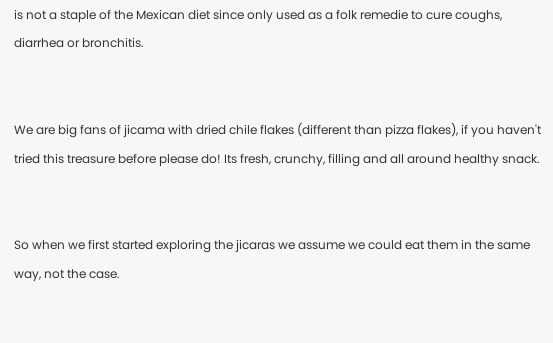is not a staple of the Mexican diet since only used as a folk remedie to cure coughs, diarrhea or bronchitis.


We are big fans of jicama with dried chile flakes (different than pizza flakes), if you haven't tried this treasure before please do! Its fresh, crunchy, filling and all around healthy snack.


So when we first started exploring the jicaras we assume we could eat them in the same way, not the case.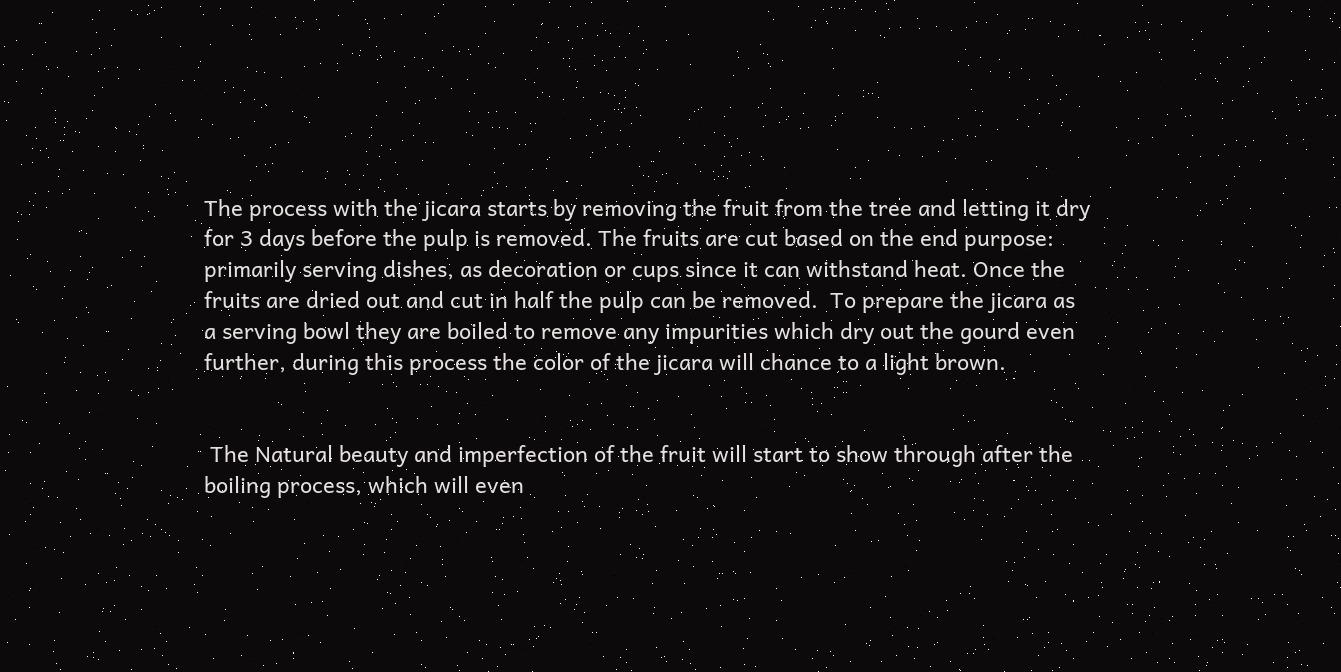The process with the jicara starts by removing the fruit from the tree and letting it dry for 3 days before the pulp is removed. The fruits are cut based on the end purpose: primarily serving dishes, as decoration or cups since it can withstand heat. Once the fruits are dried out and cut in half the pulp can be removed.  To prepare the jicara as a serving bowl they are boiled to remove any impurities which dry out the gourd even further, during this process the color of the jicara will chance to a light brown.


 The Natural beauty and imperfection of the fruit will start to show through after the boiling process, which will even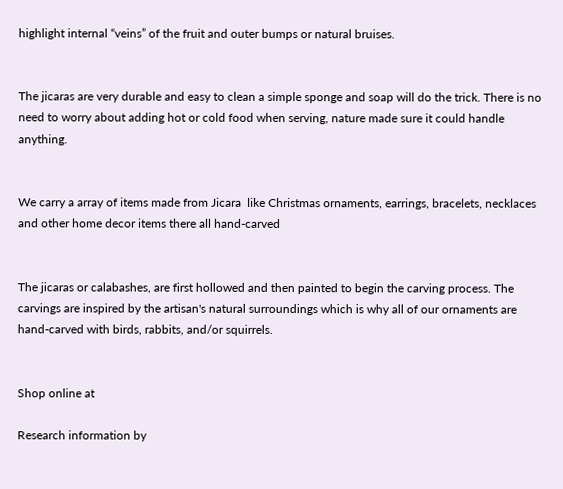highlight internal “veins” of the fruit and outer bumps or natural bruises.


The jicaras are very durable and easy to clean a simple sponge and soap will do the trick. There is no need to worry about adding hot or cold food when serving, nature made sure it could handle anything.


We carry a array of items made from Jicara  like Christmas ornaments, earrings, bracelets, necklaces and other home decor items there all hand-carved


The jicaras or calabashes, are first hollowed and then painted to begin the carving process. The carvings are inspired by the artisan's natural surroundings which is why all of our ornaments are hand-carved with birds, rabbits, and/or squirrels.


Shop online at

Research information by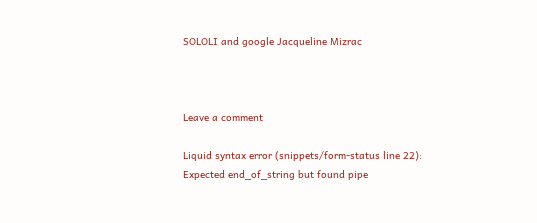SOLOLI and google Jacqueline Mizrac



Leave a comment

Liquid syntax error (snippets/form-status line 22): Expected end_of_string but found pipe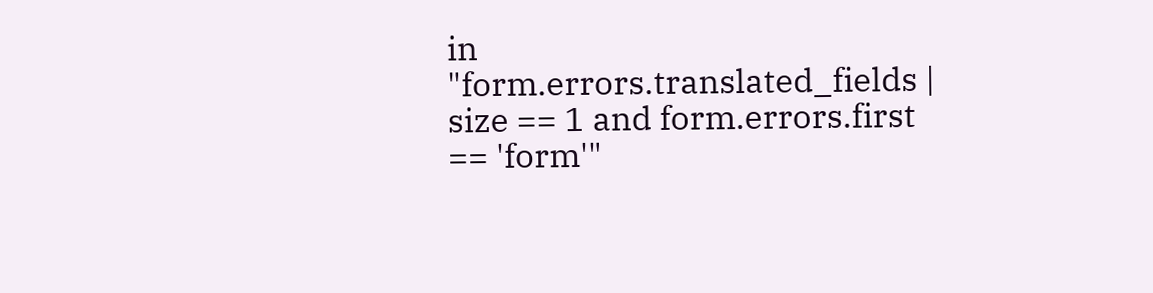in "form.errors.translated_fields | size == 1 and form.errors.first == 'form'"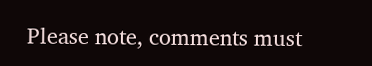Please note, comments must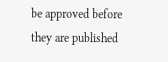be approved before they are published